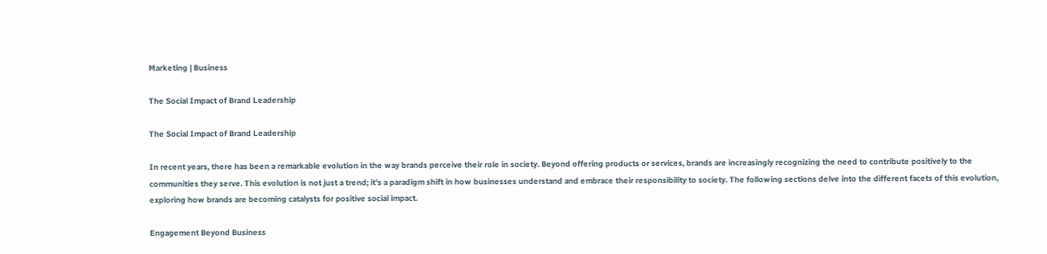Marketing | Business

The Social Impact of Brand Leadership

The Social Impact of Brand Leadership

In recent years, there has been a remarkable evolution in the way brands perceive their role in society. Beyond offering products or services, brands are increasingly recognizing the need to contribute positively to the communities they serve. This evolution is not just a trend; it's a paradigm shift in how businesses understand and embrace their responsibility to society. The following sections delve into the different facets of this evolution, exploring how brands are becoming catalysts for positive social impact.

Engagement Beyond Business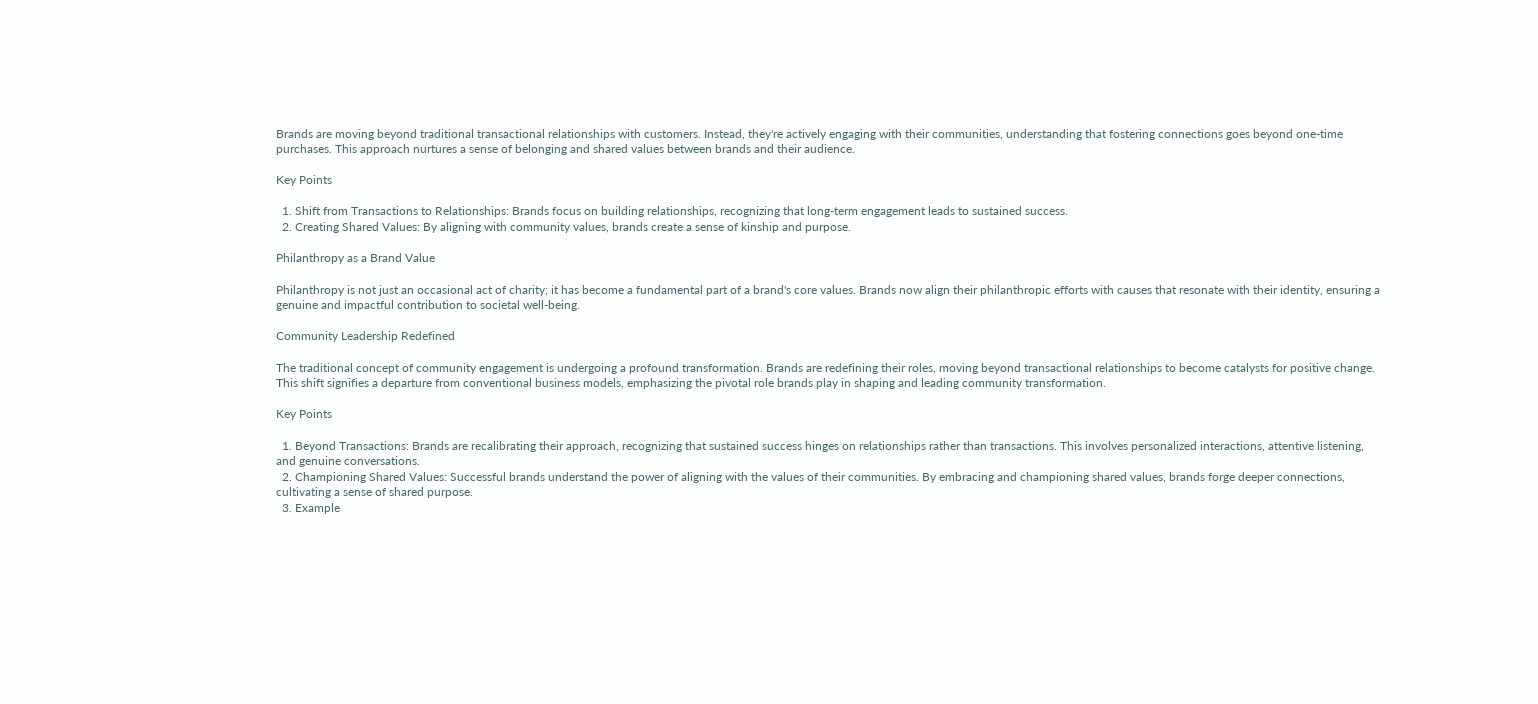Brands are moving beyond traditional transactional relationships with customers. Instead, they're actively engaging with their communities, understanding that fostering connections goes beyond one-time purchases. This approach nurtures a sense of belonging and shared values between brands and their audience.

Key Points

  1. Shift from Transactions to Relationships: Brands focus on building relationships, recognizing that long-term engagement leads to sustained success.
  2. Creating Shared Values: By aligning with community values, brands create a sense of kinship and purpose.

Philanthropy as a Brand Value

Philanthropy is not just an occasional act of charity; it has become a fundamental part of a brand's core values. Brands now align their philanthropic efforts with causes that resonate with their identity, ensuring a genuine and impactful contribution to societal well-being.

Community Leadership Redefined

The traditional concept of community engagement is undergoing a profound transformation. Brands are redefining their roles, moving beyond transactional relationships to become catalysts for positive change. This shift signifies a departure from conventional business models, emphasizing the pivotal role brands play in shaping and leading community transformation.

Key Points

  1. Beyond Transactions: Brands are recalibrating their approach, recognizing that sustained success hinges on relationships rather than transactions. This involves personalized interactions, attentive listening, and genuine conversations.
  2. Championing Shared Values: Successful brands understand the power of aligning with the values of their communities. By embracing and championing shared values, brands forge deeper connections, cultivating a sense of shared purpose.
  3. Example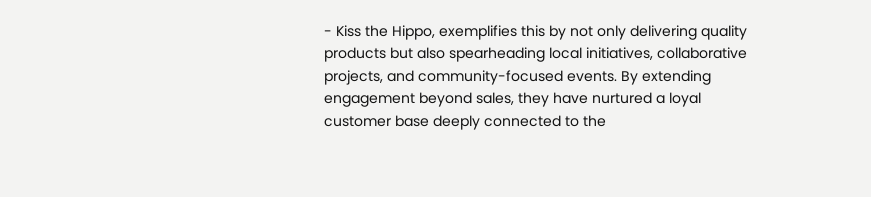- Kiss the Hippo, exemplifies this by not only delivering quality products but also spearheading local initiatives, collaborative projects, and community-focused events. By extending engagement beyond sales, they have nurtured a loyal customer base deeply connected to the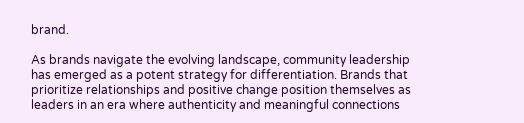brand.

As brands navigate the evolving landscape, community leadership has emerged as a potent strategy for differentiation. Brands that prioritize relationships and positive change position themselves as leaders in an era where authenticity and meaningful connections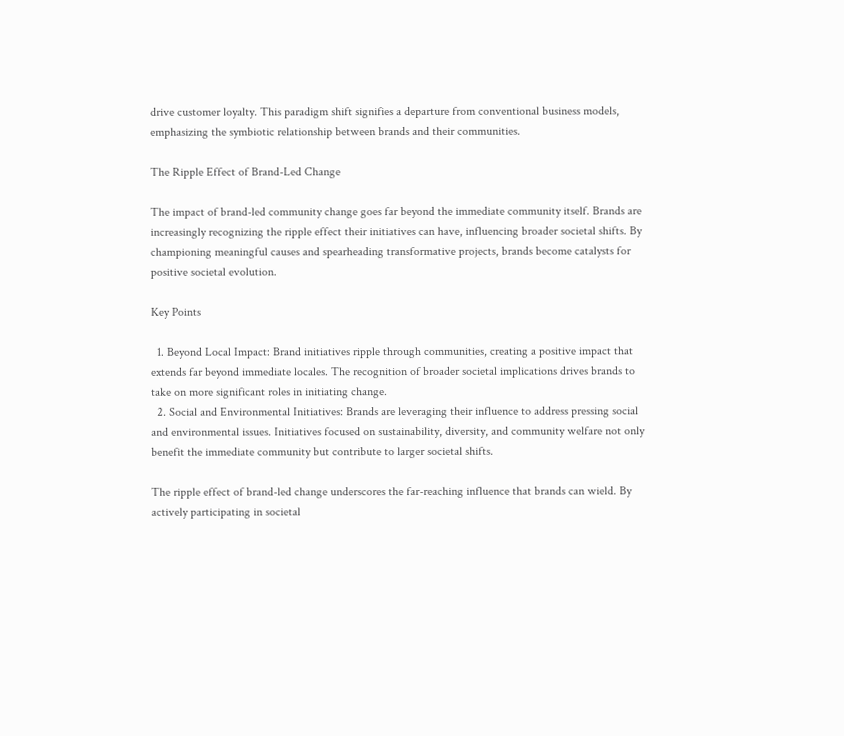drive customer loyalty. This paradigm shift signifies a departure from conventional business models, emphasizing the symbiotic relationship between brands and their communities.

The Ripple Effect of Brand-Led Change

The impact of brand-led community change goes far beyond the immediate community itself. Brands are increasingly recognizing the ripple effect their initiatives can have, influencing broader societal shifts. By championing meaningful causes and spearheading transformative projects, brands become catalysts for positive societal evolution.

Key Points

  1. Beyond Local Impact: Brand initiatives ripple through communities, creating a positive impact that extends far beyond immediate locales. The recognition of broader societal implications drives brands to take on more significant roles in initiating change.
  2. Social and Environmental Initiatives: Brands are leveraging their influence to address pressing social and environmental issues. Initiatives focused on sustainability, diversity, and community welfare not only benefit the immediate community but contribute to larger societal shifts.

The ripple effect of brand-led change underscores the far-reaching influence that brands can wield. By actively participating in societal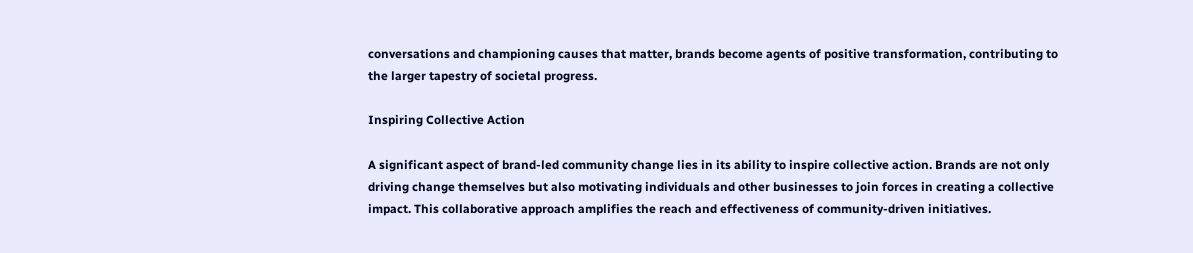conversations and championing causes that matter, brands become agents of positive transformation, contributing to the larger tapestry of societal progress.

Inspiring Collective Action

A significant aspect of brand-led community change lies in its ability to inspire collective action. Brands are not only driving change themselves but also motivating individuals and other businesses to join forces in creating a collective impact. This collaborative approach amplifies the reach and effectiveness of community-driven initiatives.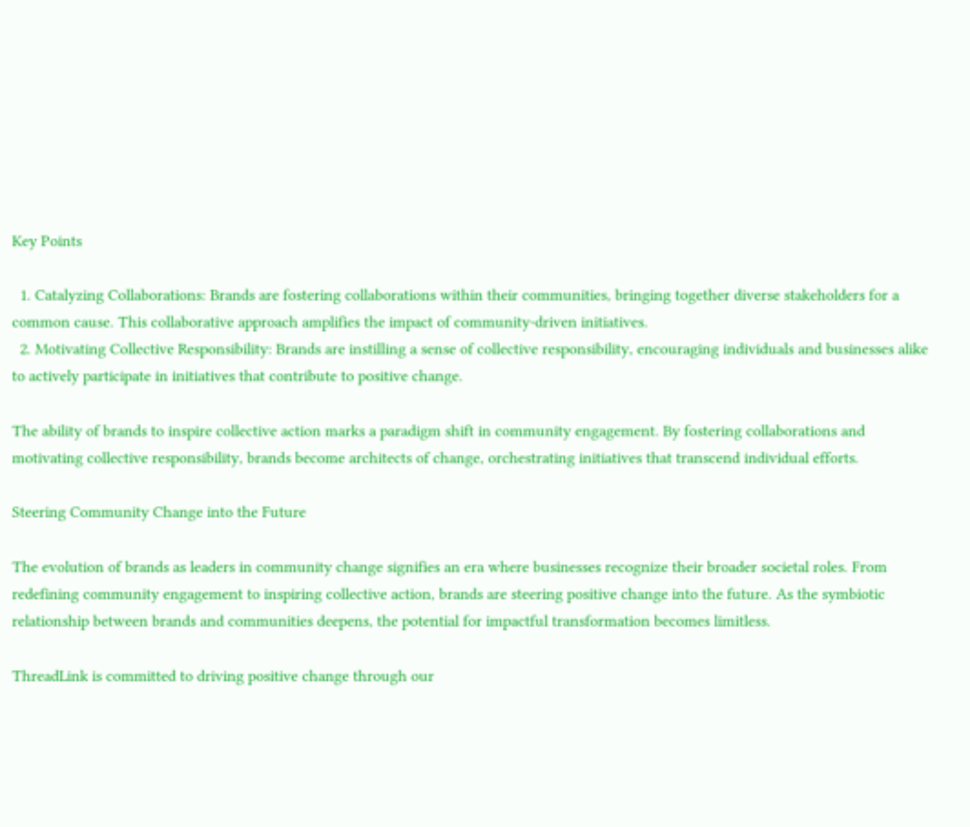Key Points

  1. Catalyzing Collaborations: Brands are fostering collaborations within their communities, bringing together diverse stakeholders for a common cause. This collaborative approach amplifies the impact of community-driven initiatives.
  2. Motivating Collective Responsibility: Brands are instilling a sense of collective responsibility, encouraging individuals and businesses alike to actively participate in initiatives that contribute to positive change.

The ability of brands to inspire collective action marks a paradigm shift in community engagement. By fostering collaborations and motivating collective responsibility, brands become architects of change, orchestrating initiatives that transcend individual efforts.

Steering Community Change into the Future

The evolution of brands as leaders in community change signifies an era where businesses recognize their broader societal roles. From redefining community engagement to inspiring collective action, brands are steering positive change into the future. As the symbiotic relationship between brands and communities deepens, the potential for impactful transformation becomes limitless.

ThreadLink is committed to driving positive change through our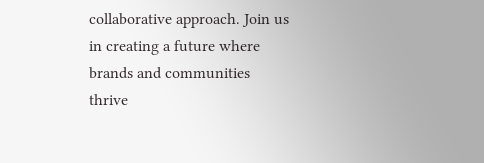collaborative approach. Join us in creating a future where brands and communities thrive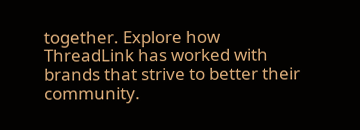together. Explore how ThreadLink has worked with brands that strive to better their community.